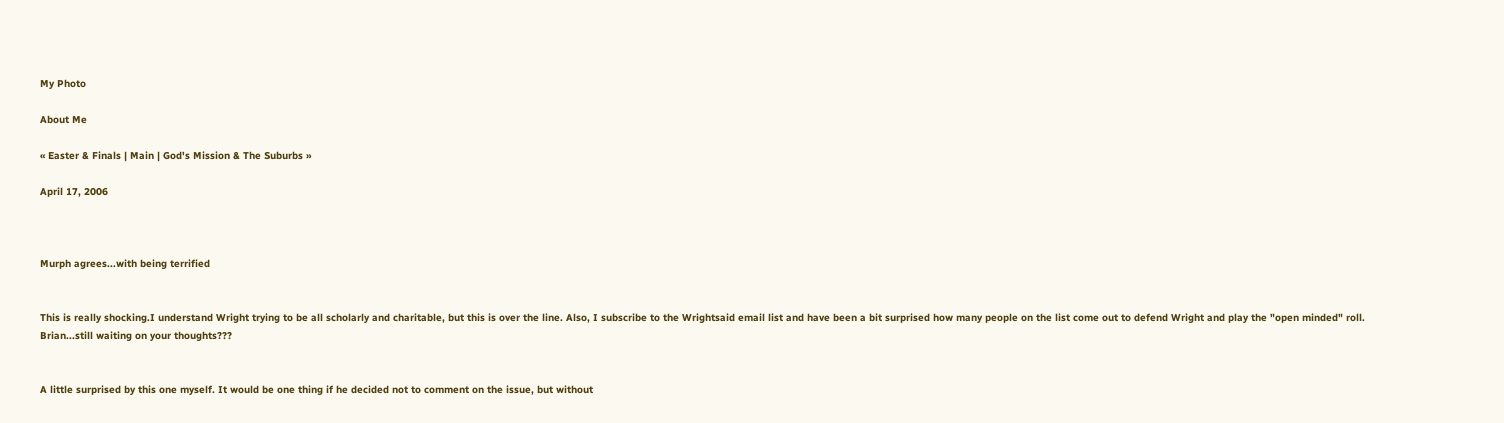My Photo

About Me

« Easter & Finals | Main | God's Mission & The Suburbs »

April 17, 2006



Murph agrees...with being terrified


This is really shocking.I understand Wright trying to be all scholarly and charitable, but this is over the line. Also, I subscribe to the Wrightsaid email list and have been a bit surprised how many people on the list come out to defend Wright and play the "open minded" roll. Brian...still waiting on your thoughts???


A little surprised by this one myself. It would be one thing if he decided not to comment on the issue, but without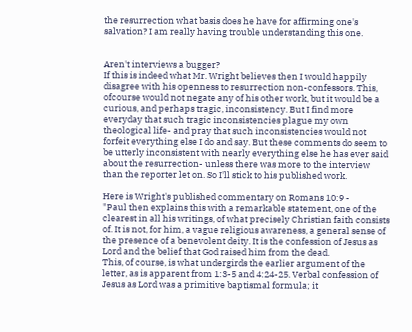the resurrection what basis does he have for affirming one's salvation? I am really having trouble understanding this one.


Aren't interviews a bugger?
If this is indeed what Mr. Wright believes then I would happily disagree with his openness to resurrection non-confessors. This, ofcourse would not negate any of his other work, but it would be a curious, and perhaps tragic, inconsistency. But I find more everyday that such tragic inconsistencies plague my own theological life- and pray that such inconsistencies would not forfeit everything else I do and say. But these comments do seem to be utterly inconsistent with nearly everything else he has ever said about the resurrection- unless there was more to the interview than the reporter let on. So I'll stick to his published work.

Here is Wright's published commentary on Romans 10:9 -
"Paul then explains this with a remarkable statement, one of the clearest in all his writings, of what precisely Christian faith consists of. It is not, for him, a vague religious awareness, a general sense of the presence of a benevolent deity. It is the confession of Jesus as Lord and the belief that God raised him from the dead.
This, of course, is what undergirds the earlier argument of the letter, as is apparent from 1:3-5 and 4:24-25. Verbal confession of Jesus as Lord was a primitive baptismal formula; it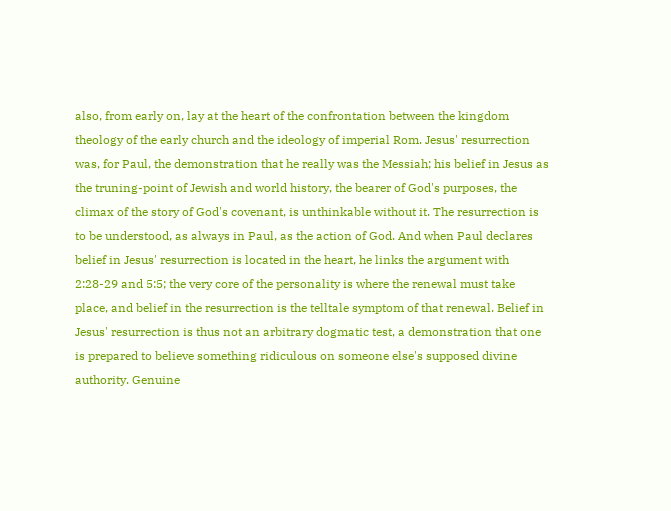also, from early on, lay at the heart of the confrontation between the kingdom theology of the early church and the ideology of imperial Rom. Jesus' resurrection was, for Paul, the demonstration that he really was the Messiah; his belief in Jesus as the truning-point of Jewish and world history, the bearer of God's purposes, the climax of the story of God's covenant, is unthinkable without it. The resurrection is to be understood, as always in Paul, as the action of God. And when Paul declares belief in Jesus' resurrection is located in the heart, he links the argument with 2:28-29 and 5:5; the very core of the personality is where the renewal must take place, and belief in the resurrection is the telltale symptom of that renewal. Belief in Jesus' resurrection is thus not an arbitrary dogmatic test, a demonstration that one is prepared to believe something ridiculous on someone else's supposed divine authority. Genuine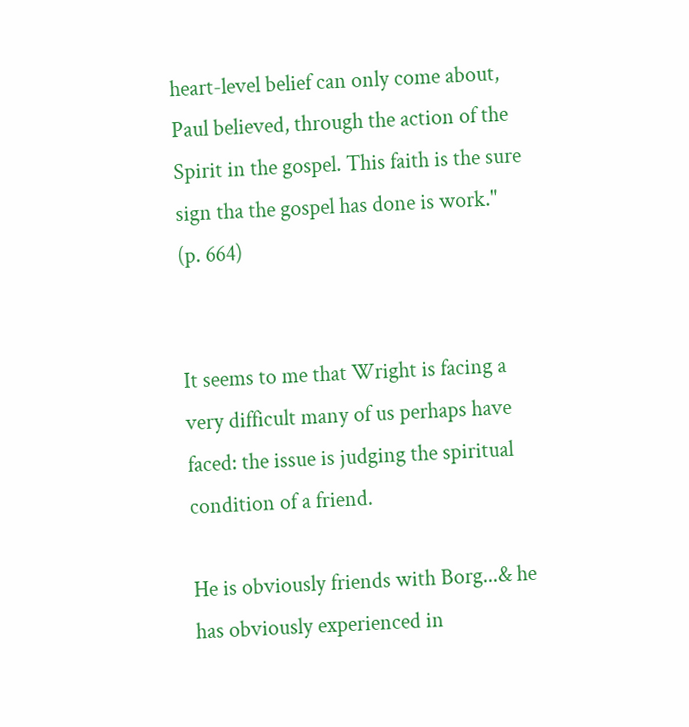heart-level belief can only come about, Paul believed, through the action of the Spirit in the gospel. This faith is the sure sign tha the gospel has done is work."
(p. 664)


It seems to me that Wright is facing a very difficult many of us perhaps have faced: the issue is judging the spiritual condition of a friend.

He is obviously friends with Borg...& he has obviously experienced in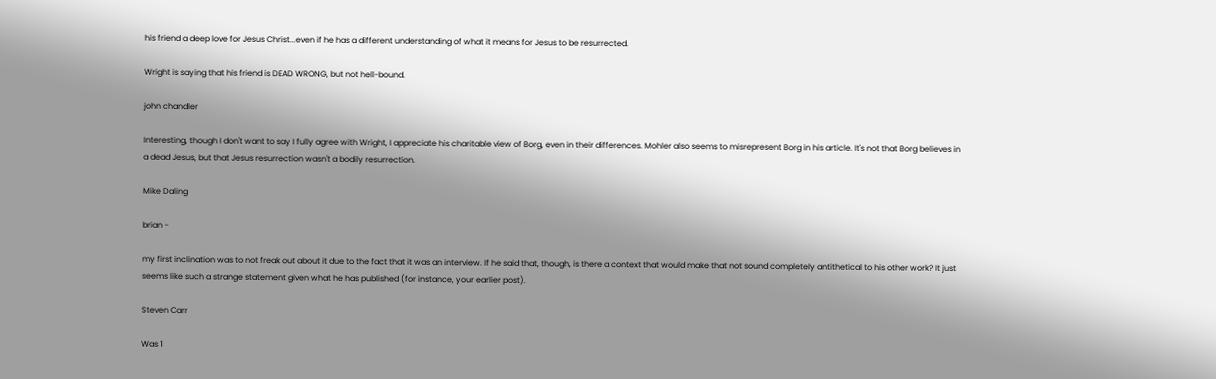his friend a deep love for Jesus Christ...even if he has a different understanding of what it means for Jesus to be resurrected.

Wright is saying that his friend is DEAD WRONG, but not hell-bound.

john chandler

Interesting, though I don't want to say I fully agree with Wright, I appreciate his charitable view of Borg, even in their differences. Mohler also seems to misrepresent Borg in his article. It's not that Borg believes in a dead Jesus, but that Jesus resurrection wasn't a bodily resurrection.

Mike Daling

brian -

my first inclination was to not freak out about it due to the fact that it was an interview. If he said that, though, is there a context that would make that not sound completely antithetical to his other work? It just seems like such a strange statement given what he has published (for instance, your earlier post).

Steven Carr

Was 1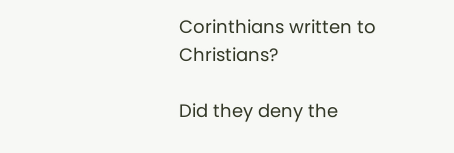Corinthians written to Christians?

Did they deny the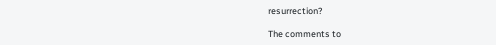resurrection?

The comments to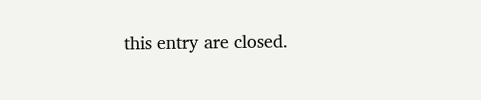this entry are closed.